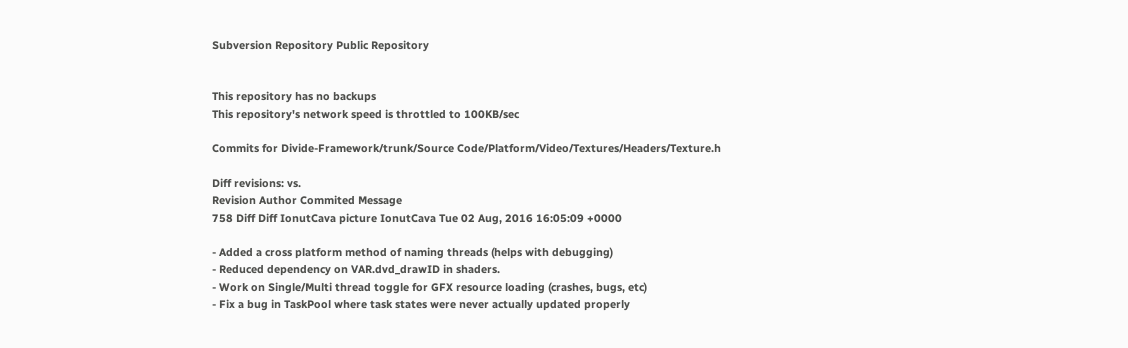Subversion Repository Public Repository


This repository has no backups
This repository's network speed is throttled to 100KB/sec

Commits for Divide-Framework/trunk/Source Code/Platform/Video/Textures/Headers/Texture.h

Diff revisions: vs.
Revision Author Commited Message
758 Diff Diff IonutCava picture IonutCava Tue 02 Aug, 2016 16:05:09 +0000

- Added a cross platform method of naming threads (helps with debugging)
- Reduced dependency on VAR.dvd_drawID in shaders.
- Work on Single/Multi thread toggle for GFX resource loading (crashes, bugs, etc)
- Fix a bug in TaskPool where task states were never actually updated properly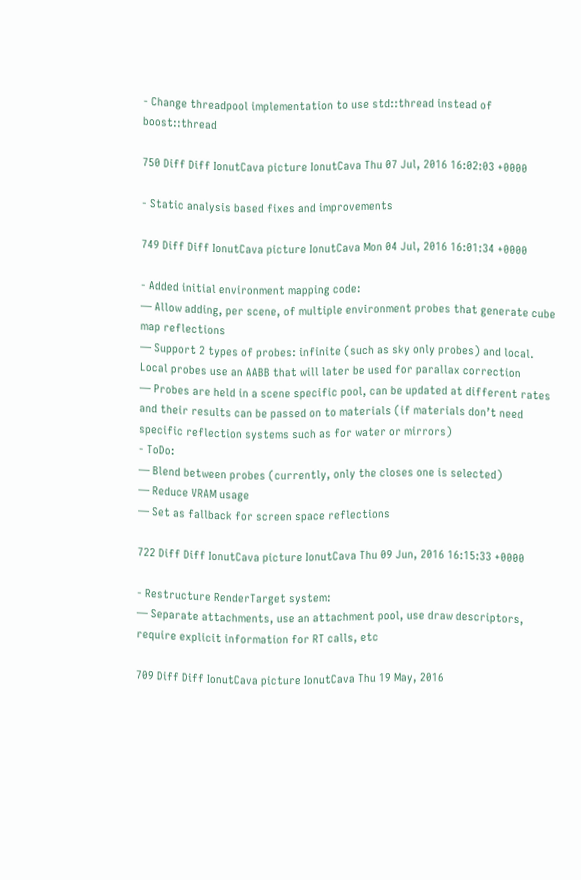- Change threadpool implementation to use std::thread instead of boost::thread

750 Diff Diff IonutCava picture IonutCava Thu 07 Jul, 2016 16:02:03 +0000

- Static analysis based fixes and improvements

749 Diff Diff IonutCava picture IonutCava Mon 04 Jul, 2016 16:01:34 +0000

- Added initial environment mapping code:
— Allow adding, per scene, of multiple environment probes that generate cube map reflections
— Support 2 types of probes: infinite (such as sky only probes) and local. Local probes use an AABB that will later be used for parallax correction
— Probes are held in a scene specific pool, can be updated at different rates and their results can be passed on to materials (if materials don’t need specific reflection systems such as for water or mirrors)
- ToDo:
— Blend between probes (currently, only the closes one is selected)
— Reduce VRAM usage
— Set as fallback for screen space reflections

722 Diff Diff IonutCava picture IonutCava Thu 09 Jun, 2016 16:15:33 +0000

- Restructure RenderTarget system:
— Separate attachments, use an attachment pool, use draw descriptors, require explicit information for RT calls, etc

709 Diff Diff IonutCava picture IonutCava Thu 19 May, 2016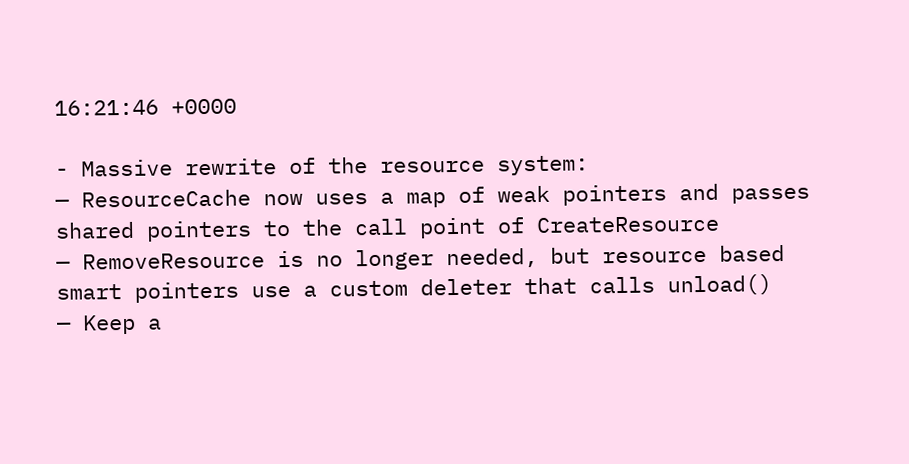16:21:46 +0000

- Massive rewrite of the resource system:
— ResourceCache now uses a map of weak pointers and passes shared pointers to the call point of CreateResource
— RemoveResource is no longer needed, but resource based smart pointers use a custom deleter that calls unload()
— Keep a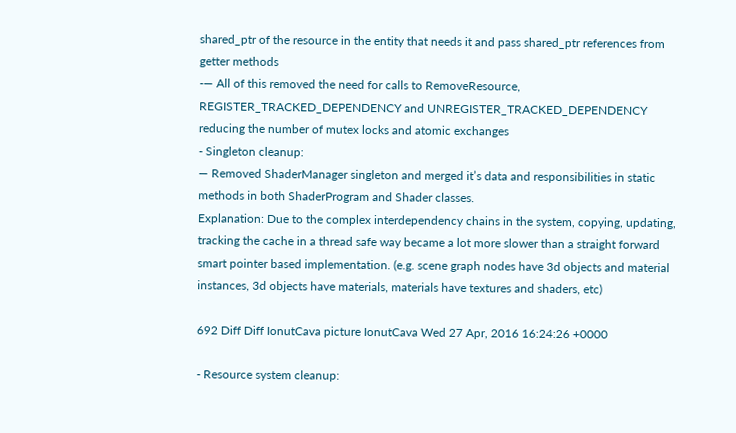shared_ptr of the resource in the entity that needs it and pass shared_ptr references from getter methods
-— All of this removed the need for calls to RemoveResource, REGISTER_TRACKED_DEPENDENCY and UNREGISTER_TRACKED_DEPENDENCY reducing the number of mutex locks and atomic exchanges
- Singleton cleanup:
— Removed ShaderManager singleton and merged it’s data and responsibilities in static methods in both ShaderProgram and Shader classes.
Explanation: Due to the complex interdependency chains in the system, copying, updating, tracking the cache in a thread safe way became a lot more slower than a straight forward smart pointer based implementation. (e.g. scene graph nodes have 3d objects and material instances, 3d objects have materials, materials have textures and shaders, etc)

692 Diff Diff IonutCava picture IonutCava Wed 27 Apr, 2016 16:24:26 +0000

- Resource system cleanup: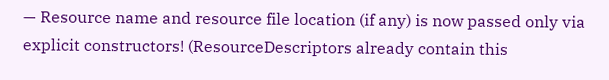— Resource name and resource file location (if any) is now passed only via explicit constructors! (ResourceDescriptors already contain this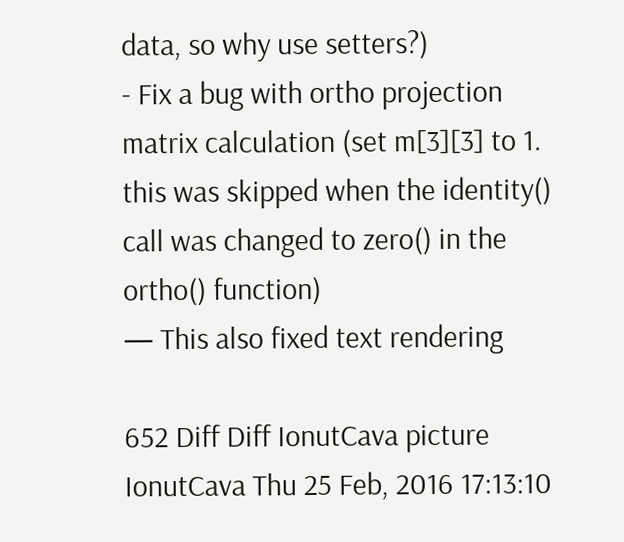data, so why use setters?)
- Fix a bug with ortho projection matrix calculation (set m[3][3] to 1. this was skipped when the identity() call was changed to zero() in the ortho() function)
— This also fixed text rendering

652 Diff Diff IonutCava picture IonutCava Thu 25 Feb, 2016 17:13:10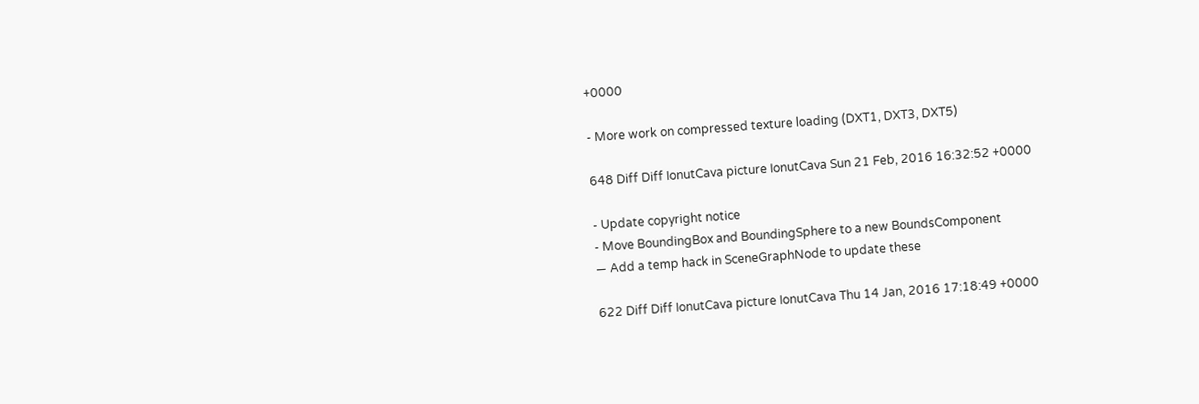+0000

- More work on compressed texture loading (DXT1, DXT3, DXT5)

648 Diff Diff IonutCava picture IonutCava Sun 21 Feb, 2016 16:32:52 +0000

- Update copyright notice
- Move BoundingBox and BoundingSphere to a new BoundsComponent
— Add a temp hack in SceneGraphNode to update these

622 Diff Diff IonutCava picture IonutCava Thu 14 Jan, 2016 17:18:49 +0000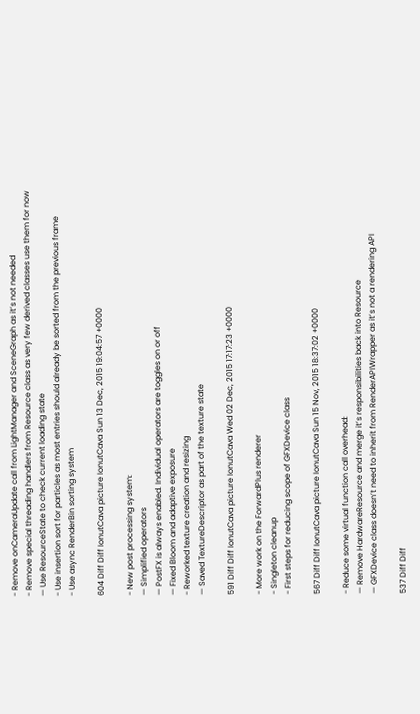- Remove onCameraUpdate call from LightManager and SceneGraph as it’s not needed
- Remove special threading handlers from Resource class as very few derived classes use them for now
— Use ResourceState to check current loading state
- Use insertion sort for particles as most entries should already be sorted from the previous frame
- Use async RenderBin sorting system

604 Diff Diff IonutCava picture IonutCava Sun 13 Dec, 2015 19:04:57 +0000

- New post processing system:
— Simplified operators
— PostFX is always enabled. Individual operators are toggles on or off
— Fixed Bloom and adaptive exposure
- Reworked texture creation and resizing
— Saved TextureDescriptor as part of the texture state

591 Diff Diff IonutCava picture IonutCava Wed 02 Dec, 2015 17:17:23 +0000

- More work on the ForwardPlus renderer
- Singleton cleanup
- First steps for reducing scope of GFXDevice class

567 Diff Diff IonutCava picture IonutCava Sun 15 Nov, 2015 18:37:02 +0000

- Reduce some virtual function call overhead:
— Remove HardwareResource and merge it’s responsibilities back into Resource
— GFXDevice class doesn’t need to inherit from RenderAPIWrapper as it’s not a rendering API

537 Diff Diff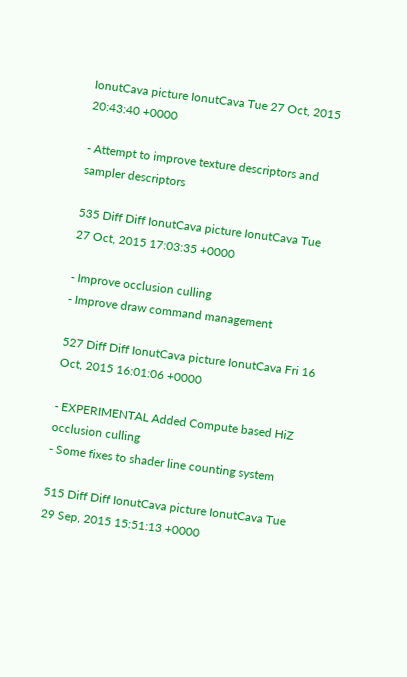IonutCava picture IonutCava Tue 27 Oct, 2015 20:43:40 +0000

- Attempt to improve texture descriptors and sampler descriptors

535 Diff Diff IonutCava picture IonutCava Tue 27 Oct, 2015 17:03:35 +0000

- Improve occlusion culling
- Improve draw command management

527 Diff Diff IonutCava picture IonutCava Fri 16 Oct, 2015 16:01:06 +0000

- EXPERIMENTAL Added Compute based HiZ occlusion culling
- Some fixes to shader line counting system

515 Diff Diff IonutCava picture IonutCava Tue 29 Sep, 2015 15:51:13 +0000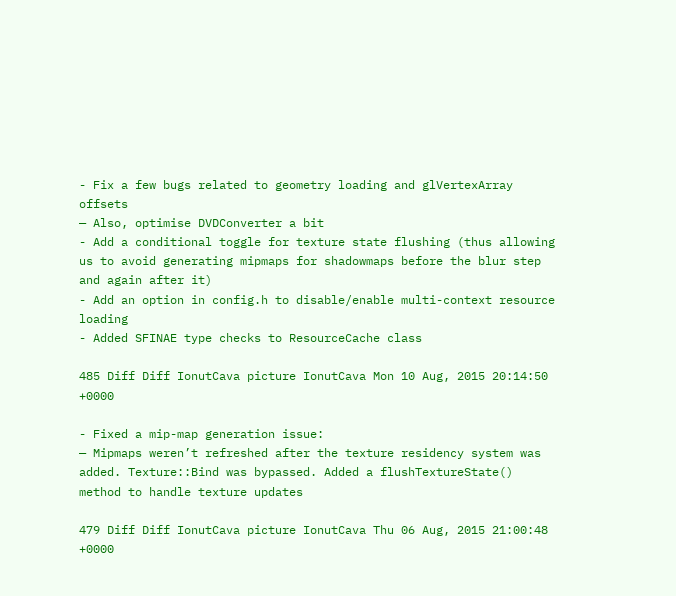- Fix a few bugs related to geometry loading and glVertexArray offsets
— Also, optimise DVDConverter a bit
- Add a conditional toggle for texture state flushing (thus allowing us to avoid generating mipmaps for shadowmaps before the blur step and again after it)
- Add an option in config.h to disable/enable multi-context resource loading
- Added SFINAE type checks to ResourceCache class

485 Diff Diff IonutCava picture IonutCava Mon 10 Aug, 2015 20:14:50 +0000

- Fixed a mip-map generation issue:
— Mipmaps weren’t refreshed after the texture residency system was added. Texture::Bind was bypassed. Added a flushTextureState() method to handle texture updates

479 Diff Diff IonutCava picture IonutCava Thu 06 Aug, 2015 21:00:48 +0000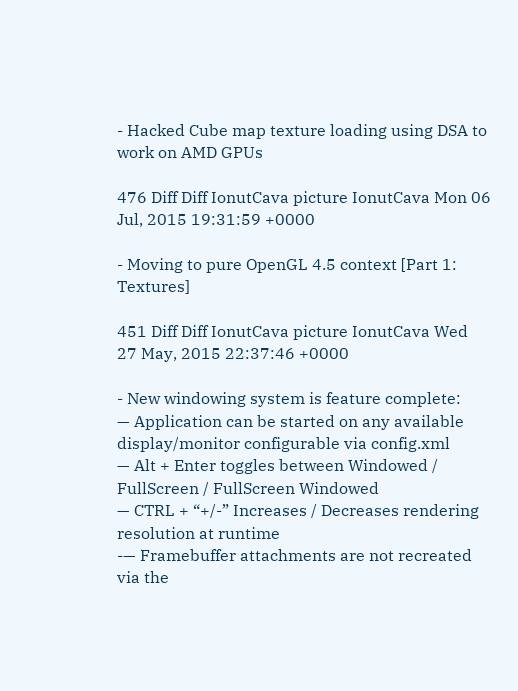- Hacked Cube map texture loading using DSA to work on AMD GPUs

476 Diff Diff IonutCava picture IonutCava Mon 06 Jul, 2015 19:31:59 +0000

- Moving to pure OpenGL 4.5 context [Part 1: Textures]

451 Diff Diff IonutCava picture IonutCava Wed 27 May, 2015 22:37:46 +0000

- New windowing system is feature complete:
— Application can be started on any available display/monitor configurable via config.xml
— Alt + Enter toggles between Windowed / FullScreen / FullScreen Windowed
— CTRL + “+/-” Increases / Decreases rendering resolution at runtime
-— Framebuffer attachments are not recreated via the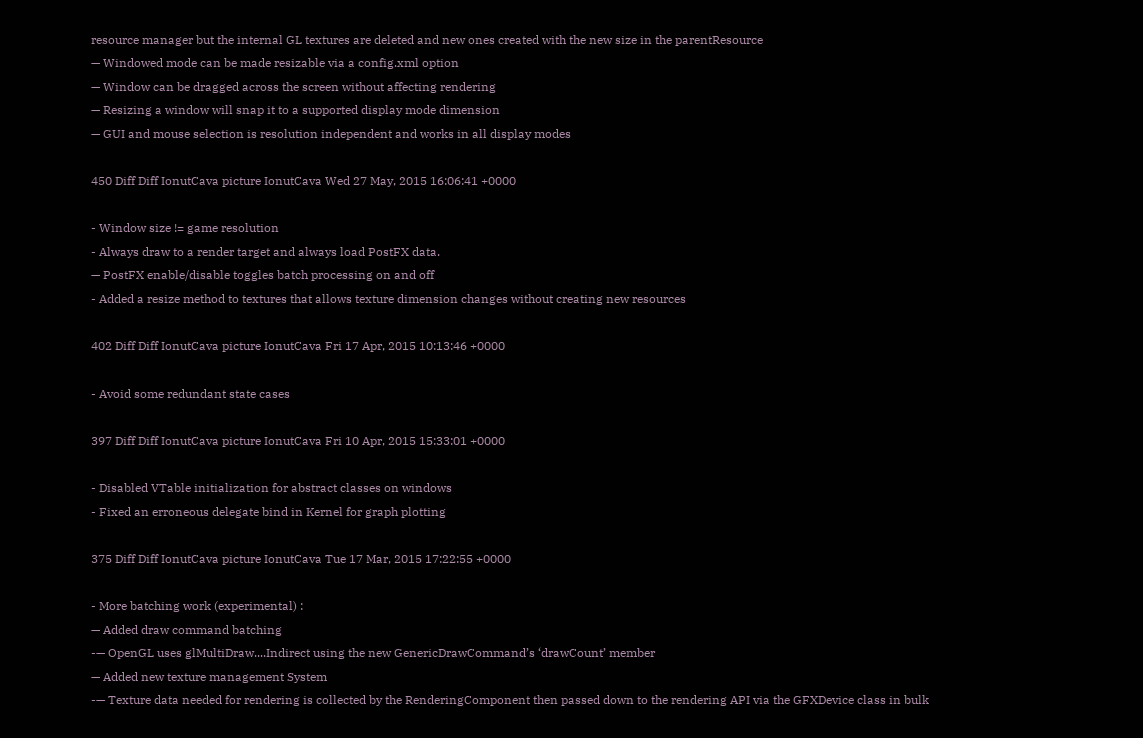resource manager but the internal GL textures are deleted and new ones created with the new size in the parentResource
— Windowed mode can be made resizable via a config.xml option
— Window can be dragged across the screen without affecting rendering
— Resizing a window will snap it to a supported display mode dimension
— GUI and mouse selection is resolution independent and works in all display modes

450 Diff Diff IonutCava picture IonutCava Wed 27 May, 2015 16:06:41 +0000

- Window size != game resolution
- Always draw to a render target and always load PostFX data.
— PostFX enable/disable toggles batch processing on and off
- Added a resize method to textures that allows texture dimension changes without creating new resources

402 Diff Diff IonutCava picture IonutCava Fri 17 Apr, 2015 10:13:46 +0000

- Avoid some redundant state cases

397 Diff Diff IonutCava picture IonutCava Fri 10 Apr, 2015 15:33:01 +0000

- Disabled VTable initialization for abstract classes on windows
- Fixed an erroneous delegate bind in Kernel for graph plotting

375 Diff Diff IonutCava picture IonutCava Tue 17 Mar, 2015 17:22:55 +0000

- More batching work (experimental) :
— Added draw command batching
-— OpenGL uses glMultiDraw....Indirect using the new GenericDrawCommand’s ‘drawCount’ member
— Added new texture management System
-— Texture data needed for rendering is collected by the RenderingComponent then passed down to the rendering API via the GFXDevice class in bulk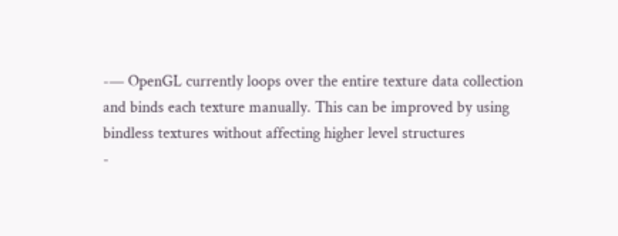-— OpenGL currently loops over the entire texture data collection and binds each texture manually. This can be improved by using bindless textures without affecting higher level structures
-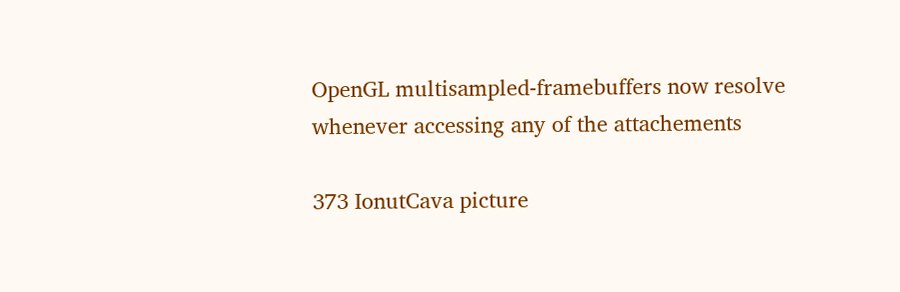OpenGL multisampled-framebuffers now resolve whenever accessing any of the attachements

373 IonutCava picture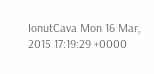IonutCava Mon 16 Mar, 2015 17:19:29 +0000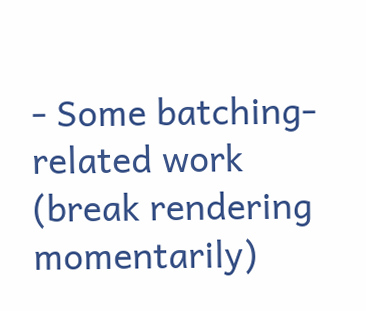- Some batching-related work (break rendering momentarily)